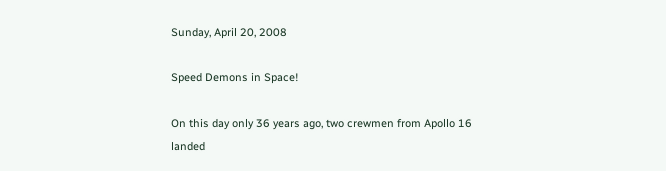Sunday, April 20, 2008

Speed Demons in Space!

On this day only 36 years ago, two crewmen from Apollo 16 landed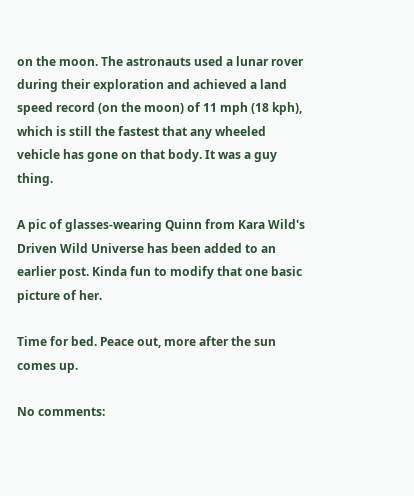on the moon. The astronauts used a lunar rover during their exploration and achieved a land speed record (on the moon) of 11 mph (18 kph), which is still the fastest that any wheeled vehicle has gone on that body. It was a guy thing.

A pic of glasses-wearing Quinn from Kara Wild's Driven Wild Universe has been added to an earlier post. Kinda fun to modify that one basic picture of her.

Time for bed. Peace out, more after the sun comes up.

No comments: